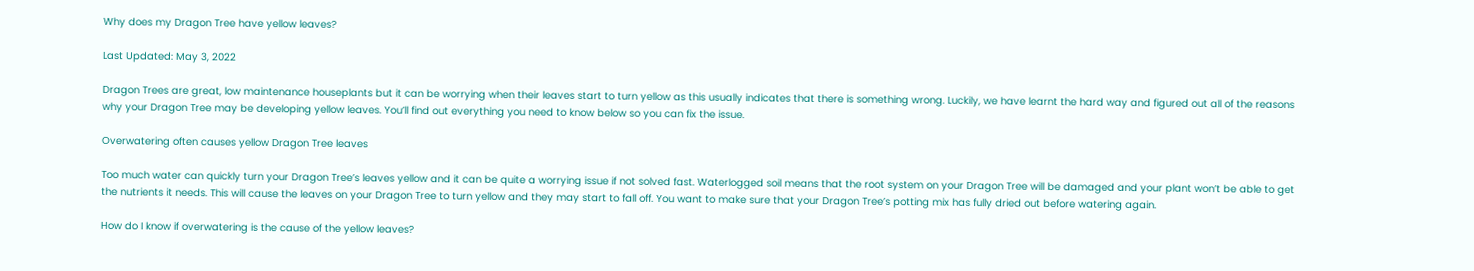Why does my Dragon Tree have yellow leaves?

Last Updated: May 3, 2022

Dragon Trees are great, low maintenance houseplants but it can be worrying when their leaves start to turn yellow as this usually indicates that there is something wrong. Luckily, we have learnt the hard way and figured out all of the reasons why your Dragon Tree may be developing yellow leaves. You’ll find out everything you need to know below so you can fix the issue.

Overwatering often causes yellow Dragon Tree leaves

Too much water can quickly turn your Dragon Tree’s leaves yellow and it can be quite a worrying issue if not solved fast. Waterlogged soil means that the root system on your Dragon Tree will be damaged and your plant won’t be able to get the nutrients it needs. This will cause the leaves on your Dragon Tree to turn yellow and they may start to fall off. You want to make sure that your Dragon Tree’s potting mix has fully dried out before watering again.

How do I know if overwatering is the cause of the yellow leaves?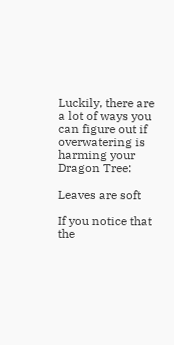Luckily, there are a lot of ways you can figure out if overwatering is harming your Dragon Tree:

Leaves are soft

If you notice that the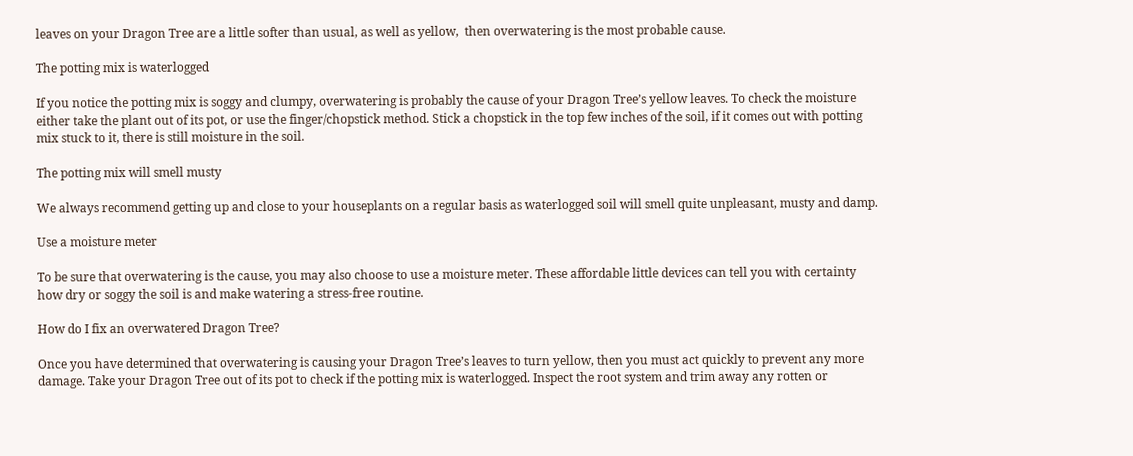leaves on your Dragon Tree are a little softer than usual, as well as yellow,  then overwatering is the most probable cause.

The potting mix is waterlogged

If you notice the potting mix is soggy and clumpy, overwatering is probably the cause of your Dragon Tree’s yellow leaves. To check the moisture either take the plant out of its pot, or use the finger/chopstick method. Stick a chopstick in the top few inches of the soil, if it comes out with potting mix stuck to it, there is still moisture in the soil.

The potting mix will smell musty

We always recommend getting up and close to your houseplants on a regular basis as waterlogged soil will smell quite unpleasant, musty and damp.

Use a moisture meter

To be sure that overwatering is the cause, you may also choose to use a moisture meter. These affordable little devices can tell you with certainty how dry or soggy the soil is and make watering a stress-free routine.

How do I fix an overwatered Dragon Tree?

Once you have determined that overwatering is causing your Dragon Tree’s leaves to turn yellow, then you must act quickly to prevent any more damage. Take your Dragon Tree out of its pot to check if the potting mix is waterlogged. Inspect the root system and trim away any rotten or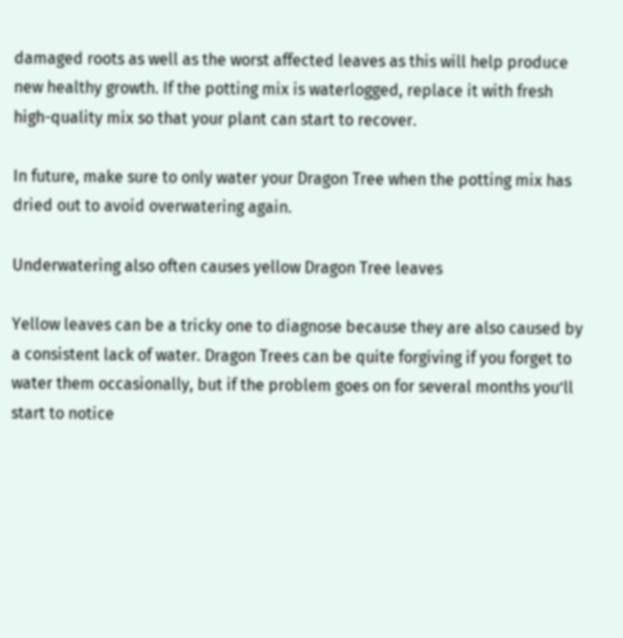damaged roots as well as the worst affected leaves as this will help produce new healthy growth. If the potting mix is waterlogged, replace it with fresh high-quality mix so that your plant can start to recover.

In future, make sure to only water your Dragon Tree when the potting mix has dried out to avoid overwatering again.

Underwatering also often causes yellow Dragon Tree leaves

Yellow leaves can be a tricky one to diagnose because they are also caused by a consistent lack of water. Dragon Trees can be quite forgiving if you forget to water them occasionally, but if the problem goes on for several months you’ll start to notice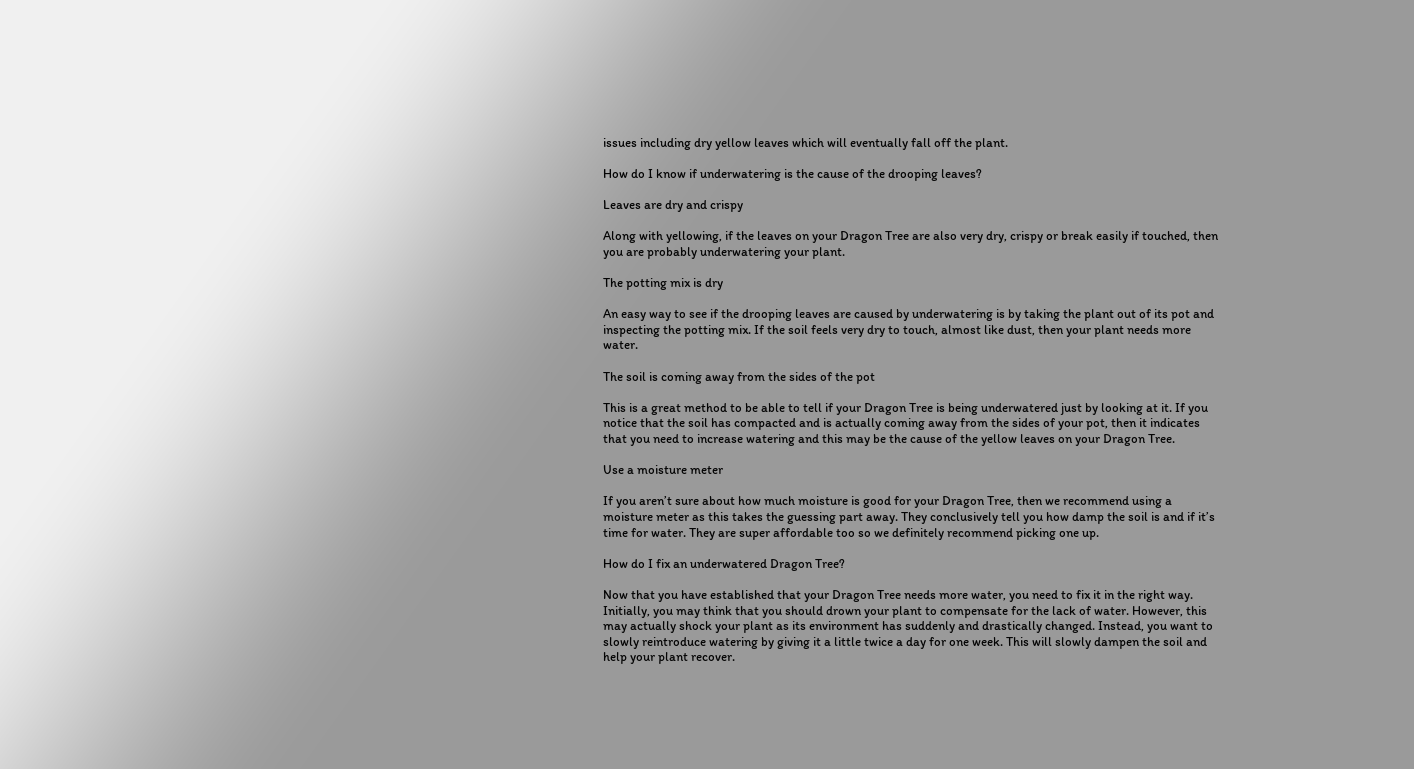issues including dry yellow leaves which will eventually fall off the plant.

How do I know if underwatering is the cause of the drooping leaves?

Leaves are dry and crispy

Along with yellowing, if the leaves on your Dragon Tree are also very dry, crispy or break easily if touched, then you are probably underwatering your plant.

The potting mix is dry

An easy way to see if the drooping leaves are caused by underwatering is by taking the plant out of its pot and inspecting the potting mix. If the soil feels very dry to touch, almost like dust, then your plant needs more water.

The soil is coming away from the sides of the pot

This is a great method to be able to tell if your Dragon Tree is being underwatered just by looking at it. If you notice that the soil has compacted and is actually coming away from the sides of your pot, then it indicates that you need to increase watering and this may be the cause of the yellow leaves on your Dragon Tree.

Use a moisture meter

If you aren’t sure about how much moisture is good for your Dragon Tree, then we recommend using a moisture meter as this takes the guessing part away. They conclusively tell you how damp the soil is and if it’s time for water. They are super affordable too so we definitely recommend picking one up.

How do I fix an underwatered Dragon Tree?

Now that you have established that your Dragon Tree needs more water, you need to fix it in the right way. Initially, you may think that you should drown your plant to compensate for the lack of water. However, this may actually shock your plant as its environment has suddenly and drastically changed. Instead, you want to slowly reintroduce watering by giving it a little twice a day for one week. This will slowly dampen the soil and help your plant recover.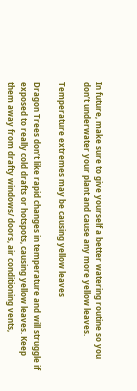In future, make sure to give yourself a better watering routine so you don’t underwater your plant and cause any more yellow leaves.

Temperature extremes may be causing yellow leaves

Dragon Trees don’t like rapid changes in temperature and will struggle if exposed to really cold drafts or hotspots, causing yellow leaves. Keep them away from drafty windows/ doors, air conditioning vents,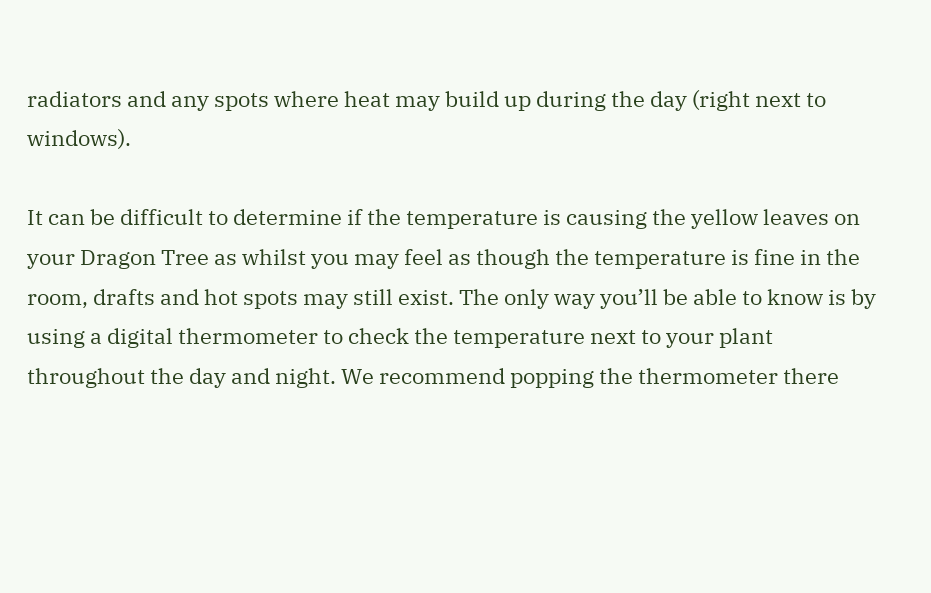radiators and any spots where heat may build up during the day (right next to windows).

It can be difficult to determine if the temperature is causing the yellow leaves on your Dragon Tree as whilst you may feel as though the temperature is fine in the room, drafts and hot spots may still exist. The only way you’ll be able to know is by using a digital thermometer to check the temperature next to your plant throughout the day and night. We recommend popping the thermometer there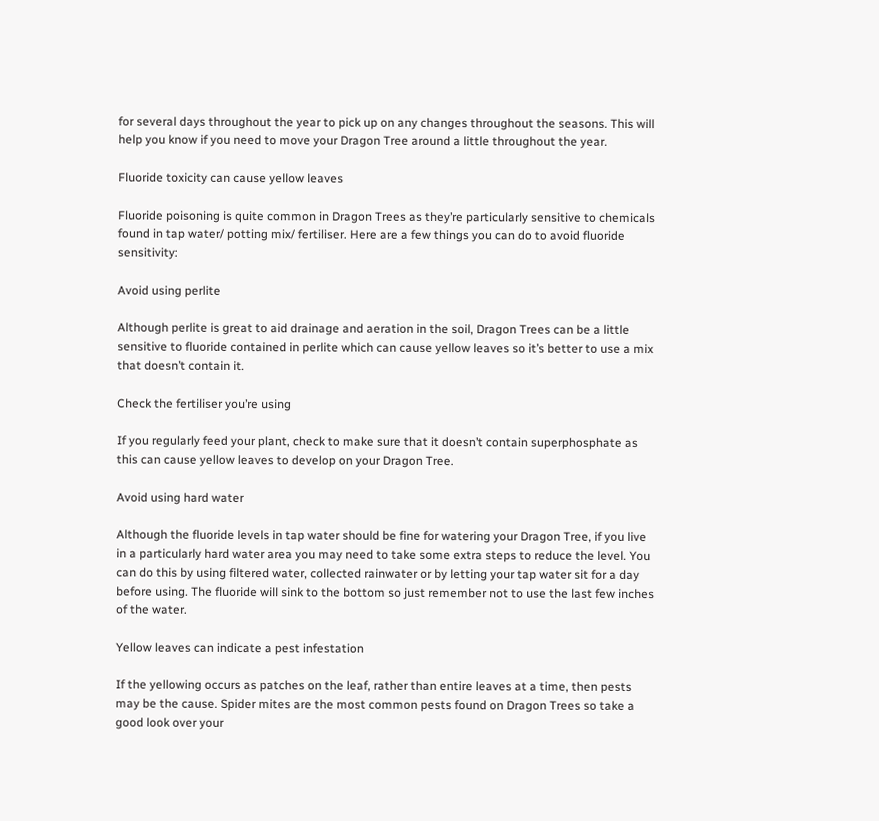for several days throughout the year to pick up on any changes throughout the seasons. This will help you know if you need to move your Dragon Tree around a little throughout the year.

Fluoride toxicity can cause yellow leaves

Fluoride poisoning is quite common in Dragon Trees as they’re particularly sensitive to chemicals found in tap water/ potting mix/ fertiliser. Here are a few things you can do to avoid fluoride sensitivity:

Avoid using perlite

Although perlite is great to aid drainage and aeration in the soil, Dragon Trees can be a little sensitive to fluoride contained in perlite which can cause yellow leaves so it’s better to use a mix that doesn’t contain it.

Check the fertiliser you’re using

If you regularly feed your plant, check to make sure that it doesn’t contain superphosphate as this can cause yellow leaves to develop on your Dragon Tree.

Avoid using hard water

Although the fluoride levels in tap water should be fine for watering your Dragon Tree, if you live in a particularly hard water area you may need to take some extra steps to reduce the level. You can do this by using filtered water, collected rainwater or by letting your tap water sit for a day before using. The fluoride will sink to the bottom so just remember not to use the last few inches of the water.

Yellow leaves can indicate a pest infestation

If the yellowing occurs as patches on the leaf, rather than entire leaves at a time, then pests may be the cause. Spider mites are the most common pests found on Dragon Trees so take a good look over your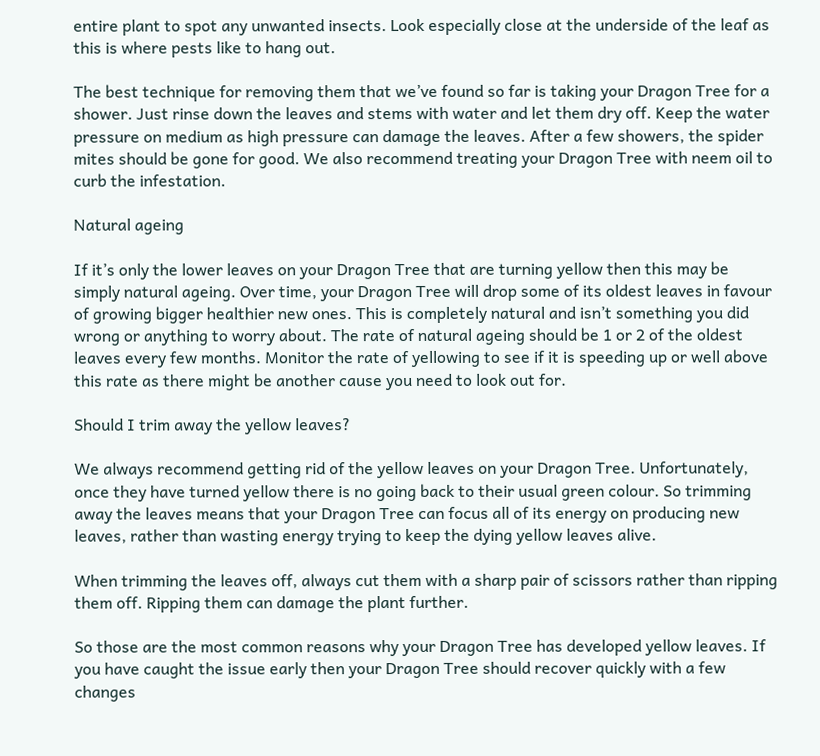entire plant to spot any unwanted insects. Look especially close at the underside of the leaf as this is where pests like to hang out.

The best technique for removing them that we’ve found so far is taking your Dragon Tree for a shower. Just rinse down the leaves and stems with water and let them dry off. Keep the water pressure on medium as high pressure can damage the leaves. After a few showers, the spider mites should be gone for good. We also recommend treating your Dragon Tree with neem oil to curb the infestation.

Natural ageing

If it’s only the lower leaves on your Dragon Tree that are turning yellow then this may be simply natural ageing. Over time, your Dragon Tree will drop some of its oldest leaves in favour of growing bigger healthier new ones. This is completely natural and isn’t something you did wrong or anything to worry about. The rate of natural ageing should be 1 or 2 of the oldest leaves every few months. Monitor the rate of yellowing to see if it is speeding up or well above this rate as there might be another cause you need to look out for.

Should I trim away the yellow leaves?

We always recommend getting rid of the yellow leaves on your Dragon Tree. Unfortunately, once they have turned yellow there is no going back to their usual green colour. So trimming away the leaves means that your Dragon Tree can focus all of its energy on producing new leaves, rather than wasting energy trying to keep the dying yellow leaves alive.

When trimming the leaves off, always cut them with a sharp pair of scissors rather than ripping them off. Ripping them can damage the plant further.

So those are the most common reasons why your Dragon Tree has developed yellow leaves. If you have caught the issue early then your Dragon Tree should recover quickly with a few changes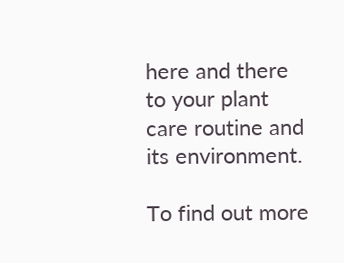here and there to your plant care routine and its environment.

To find out more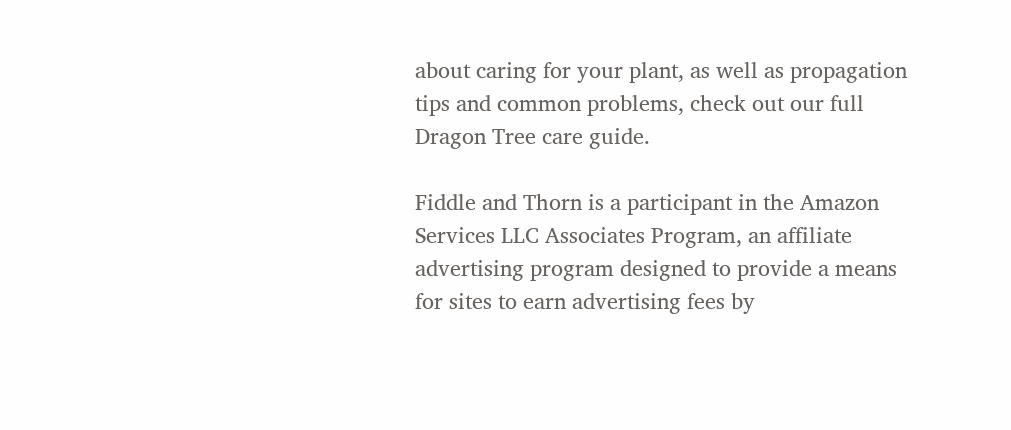about caring for your plant, as well as propagation tips and common problems, check out our full Dragon Tree care guide.

Fiddle and Thorn is a participant in the Amazon Services LLC Associates Program, an affiliate advertising program designed to provide a means for sites to earn advertising fees by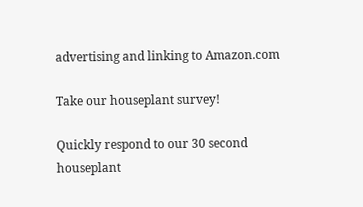advertising and linking to Amazon.com

Take our houseplant survey!

Quickly respond to our 30 second houseplant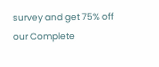survey and get 75% off our Complete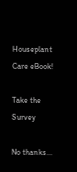Houseplant Care eBook!

Take the Survey

No thanks...